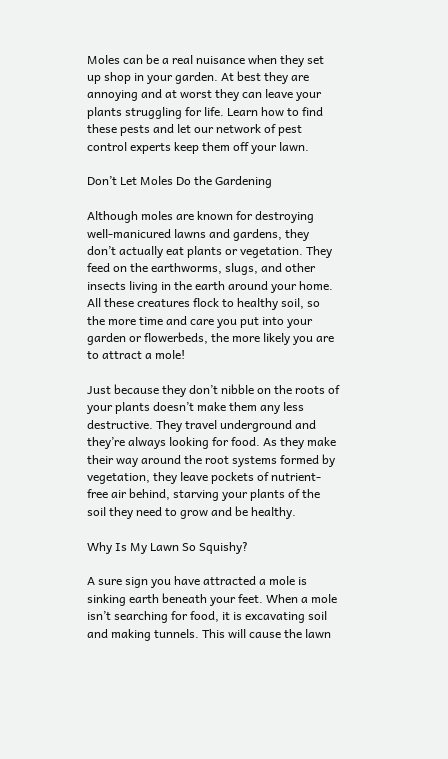Moles can be a real nuisance when they set up shop in your garden. At best they are annoying and at worst they can leave your plants struggling for life. Learn how to find these pests and let our network of pest control experts keep them off your lawn.

Don’t Let Moles Do the Gardening

Although moles are known for destroying well-manicured lawns and gardens, they don’t actually eat plants or vegetation. They feed on the earthworms, slugs, and other insects living in the earth around your home. All these creatures flock to healthy soil, so the more time and care you put into your garden or flowerbeds, the more likely you are to attract a mole!

Just because they don’t nibble on the roots of your plants doesn’t make them any less destructive. They travel underground and they’re always looking for food. As they make their way around the root systems formed by vegetation, they leave pockets of nutrient-free air behind, starving your plants of the soil they need to grow and be healthy.

Why Is My Lawn So Squishy?

A sure sign you have attracted a mole is sinking earth beneath your feet. When a mole isn’t searching for food, it is excavating soil and making tunnels. This will cause the lawn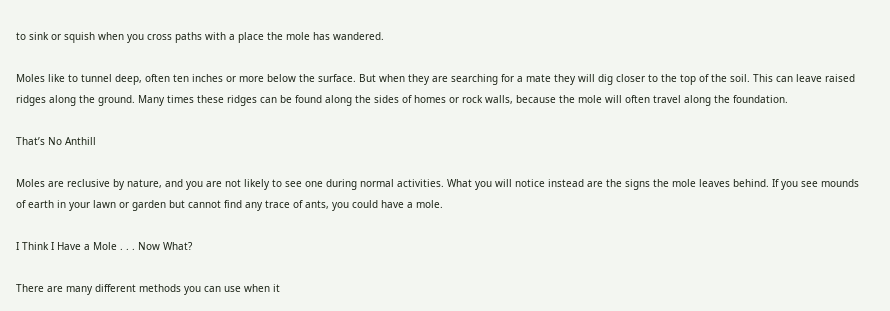to sink or squish when you cross paths with a place the mole has wandered.

Moles like to tunnel deep, often ten inches or more below the surface. But when they are searching for a mate they will dig closer to the top of the soil. This can leave raised ridges along the ground. Many times these ridges can be found along the sides of homes or rock walls, because the mole will often travel along the foundation.

That’s No Anthill

Moles are reclusive by nature, and you are not likely to see one during normal activities. What you will notice instead are the signs the mole leaves behind. If you see mounds of earth in your lawn or garden but cannot find any trace of ants, you could have a mole.

I Think I Have a Mole . . . Now What?

There are many different methods you can use when it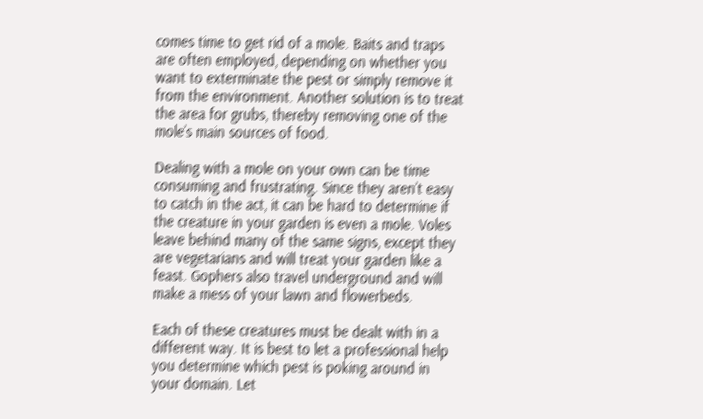comes time to get rid of a mole. Baits and traps are often employed, depending on whether you want to exterminate the pest or simply remove it from the environment. Another solution is to treat the area for grubs, thereby removing one of the mole’s main sources of food.

Dealing with a mole on your own can be time consuming and frustrating. Since they aren’t easy to catch in the act, it can be hard to determine if the creature in your garden is even a mole. Voles leave behind many of the same signs, except they are vegetarians and will treat your garden like a feast. Gophers also travel underground and will make a mess of your lawn and flowerbeds.

Each of these creatures must be dealt with in a different way. It is best to let a professional help you determine which pest is poking around in your domain. Let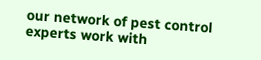our network of pest control experts work with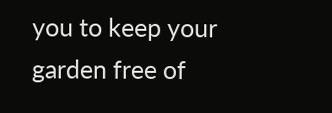you to keep your garden free of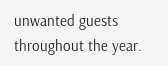unwanted guests throughout the year.